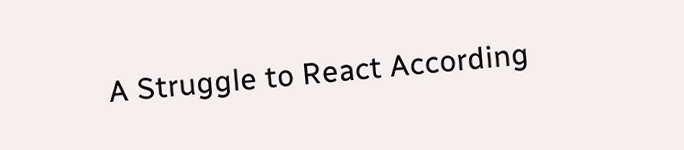A Struggle to React According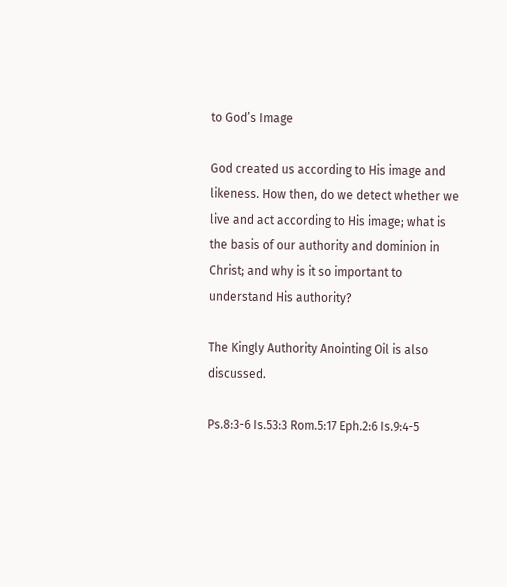to God’s Image

God created us according to His image and likeness. How then, do we detect whether we live and act according to His image; what is the basis of our authority and dominion in Christ; and why is it so important to understand His authority?

The Kingly Authority Anointing Oil is also discussed.

Ps.8:3-6 Is.53:3 Rom.5:17 Eph.2:6 Is.9:4-5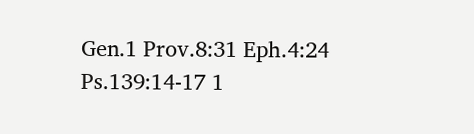Gen.1 Prov.8:31 Eph.4:24 Ps.139:14-17 1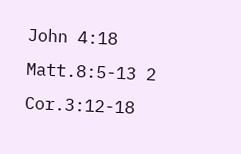John 4:18 Matt.8:5-13 2 Cor.3:12-18